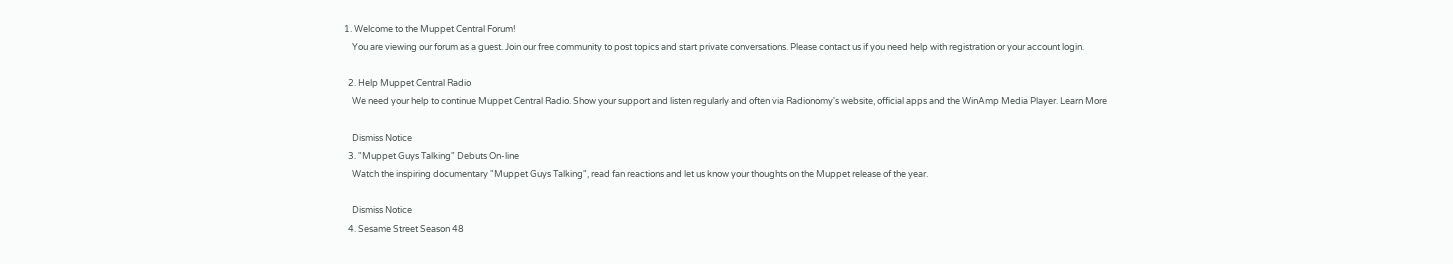1. Welcome to the Muppet Central Forum!
    You are viewing our forum as a guest. Join our free community to post topics and start private conversations. Please contact us if you need help with registration or your account login.

  2. Help Muppet Central Radio
    We need your help to continue Muppet Central Radio. Show your support and listen regularly and often via Radionomy's website, official apps and the WinAmp Media Player. Learn More

    Dismiss Notice
  3. "Muppet Guys Talking" Debuts On-line
    Watch the inspiring documentary "Muppet Guys Talking", read fan reactions and let us know your thoughts on the Muppet release of the year.

    Dismiss Notice
  4. Sesame Street Season 48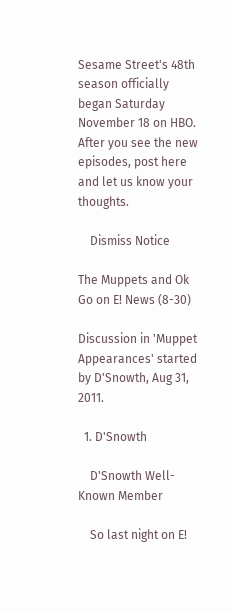Sesame Street's 48th season officially began Saturday November 18 on HBO. After you see the new episodes, post here and let us know your thoughts.

    Dismiss Notice

The Muppets and Ok Go on E! News (8-30)

Discussion in 'Muppet Appearances' started by D'Snowth, Aug 31, 2011.

  1. D'Snowth

    D'Snowth Well-Known Member

    So last night on E!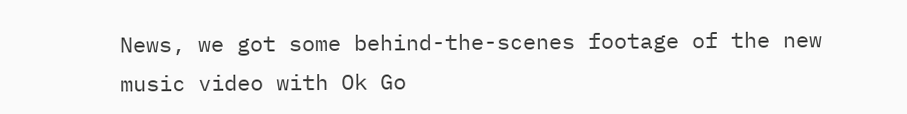News, we got some behind-the-scenes footage of the new music video with Ok Go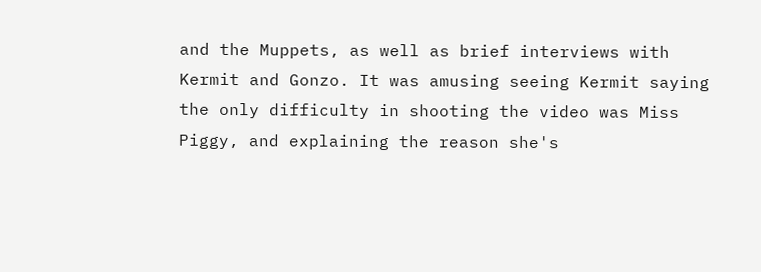and the Muppets, as well as brief interviews with Kermit and Gonzo. It was amusing seeing Kermit saying the only difficulty in shooting the video was Miss Piggy, and explaining the reason she's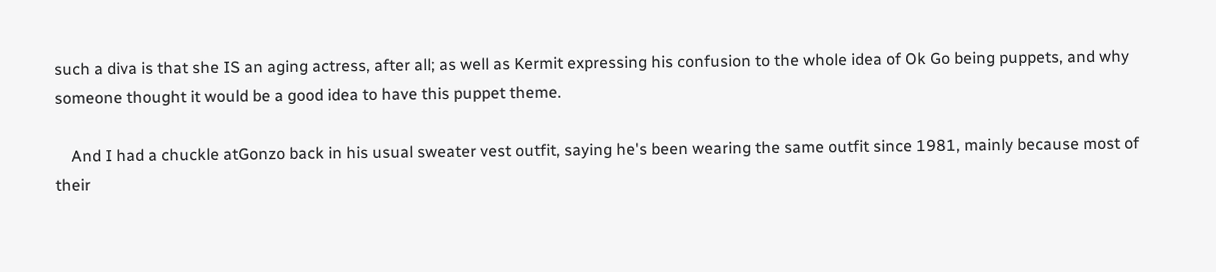such a diva is that she IS an aging actress, after all; as well as Kermit expressing his confusion to the whole idea of Ok Go being puppets, and why someone thought it would be a good idea to have this puppet theme.

    And I had a chuckle atGonzo back in his usual sweater vest outfit, saying he's been wearing the same outfit since 1981, mainly because most of their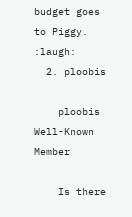budget goes to Piggy. :laugh:
  2. ploobis

    ploobis Well-Known Member

    Is there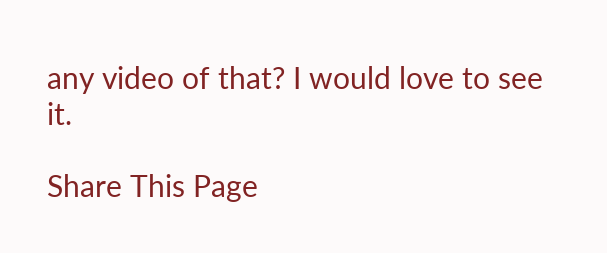any video of that? I would love to see it.

Share This Page